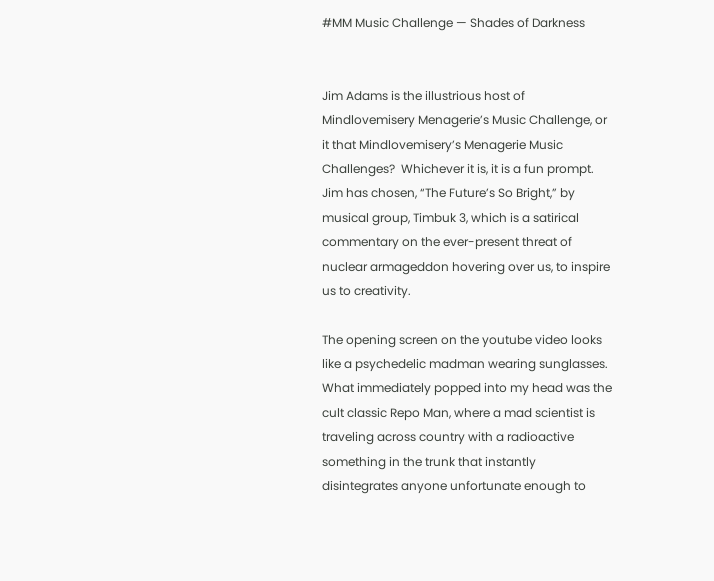#MM Music Challenge — Shades of Darkness


Jim Adams is the illustrious host of Mindlovemisery Menagerie’s Music Challenge, or it that Mindlovemisery’s Menagerie Music Challenges?  Whichever it is, it is a fun prompt.  Jim has chosen, “The Future’s So Bright,” by musical group, Timbuk 3, which is a satirical commentary on the ever-present threat of nuclear armageddon hovering over us, to inspire us to creativity.

The opening screen on the youtube video looks like a psychedelic madman wearing sunglasses.  What immediately popped into my head was the cult classic Repo Man, where a mad scientist is traveling across country with a radioactive something in the trunk that instantly disintegrates anyone unfortunate enough to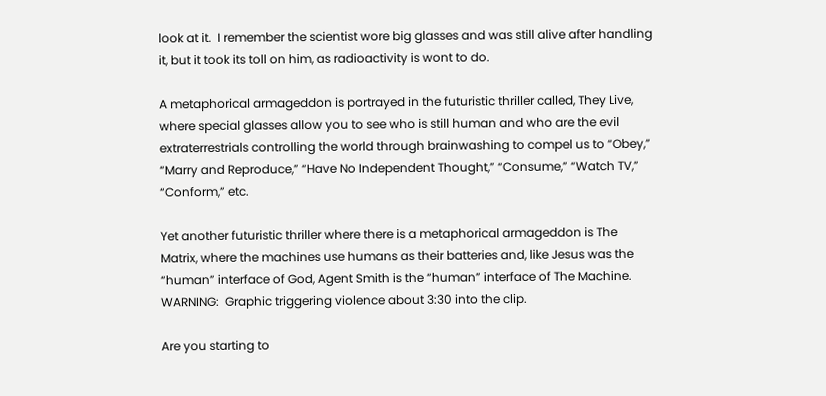look at it.  I remember the scientist wore big glasses and was still alive after handling it, but it took its toll on him, as radioactivity is wont to do.

A metaphorical armageddon is portrayed in the futuristic thriller called, They Live, where special glasses allow you to see who is still human and who are the evil extraterrestrials controlling the world through brainwashing to compel us to “Obey,” “Marry and Reproduce,” “Have No Independent Thought,” “Consume,” “Watch TV,” “Conform,” etc.

Yet another futuristic thriller where there is a metaphorical armageddon is The Matrix, where the machines use humans as their batteries and, like Jesus was the “human” interface of God, Agent Smith is the “human” interface of The Machine. WARNING:  Graphic triggering violence about 3:30 into the clip.

Are you starting to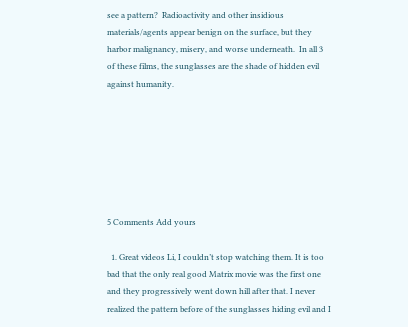see a pattern?  Radioactivity and other insidious materials/agents appear benign on the surface, but they harbor malignancy, misery, and worse underneath.  In all 3 of these films, the sunglasses are the shade of hidden evil against humanity.







5 Comments Add yours

  1. Great videos Li, I couldn’t stop watching them. It is too bad that the only real good Matrix movie was the first one and they progressively went down hill after that. I never realized the pattern before of the sunglasses hiding evil and I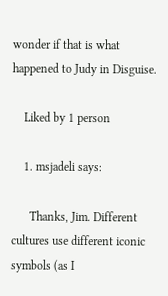wonder if that is what happened to Judy in Disguise.

    Liked by 1 person

    1. msjadeli says:

      Thanks, Jim. Different cultures use different iconic symbols (as I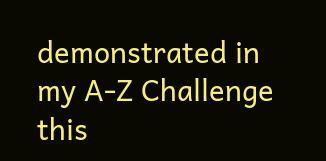demonstrated in my A-Z Challenge this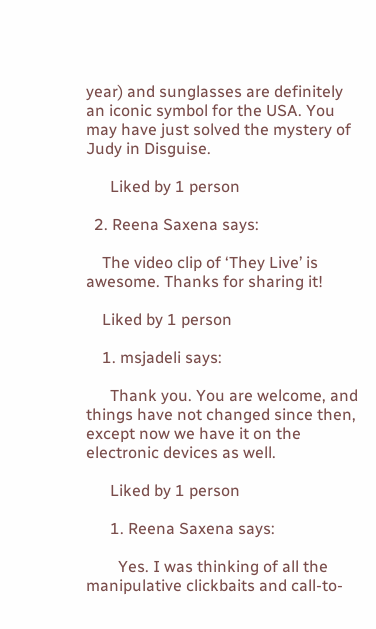year) and sunglasses are definitely an iconic symbol for the USA. You may have just solved the mystery of Judy in Disguise.

      Liked by 1 person

  2. Reena Saxena says:

    The video clip of ‘They Live’ is awesome. Thanks for sharing it!

    Liked by 1 person

    1. msjadeli says:

      Thank you. You are welcome, and things have not changed since then, except now we have it on the electronic devices as well.

      Liked by 1 person

      1. Reena Saxena says:

        Yes. I was thinking of all the manipulative clickbaits and call-to-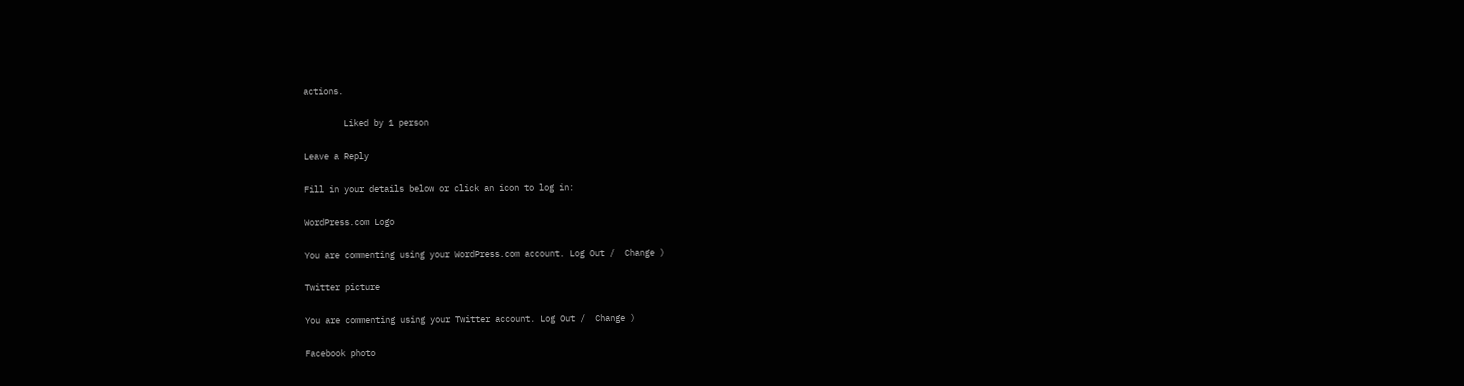actions.

        Liked by 1 person

Leave a Reply

Fill in your details below or click an icon to log in:

WordPress.com Logo

You are commenting using your WordPress.com account. Log Out /  Change )

Twitter picture

You are commenting using your Twitter account. Log Out /  Change )

Facebook photo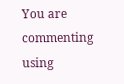You are commenting using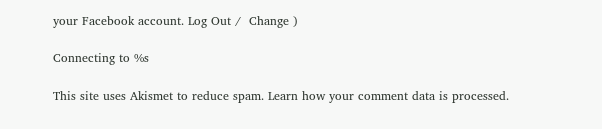your Facebook account. Log Out /  Change )

Connecting to %s

This site uses Akismet to reduce spam. Learn how your comment data is processed.